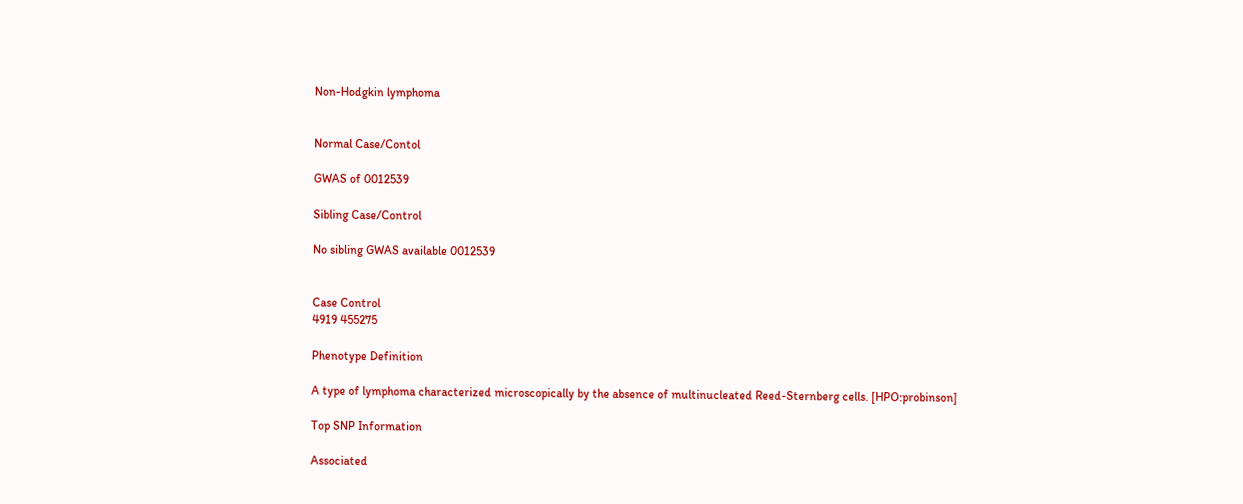Non-Hodgkin lymphoma


Normal Case/Contol

GWAS of 0012539

Sibling Case/Control

No sibling GWAS available 0012539


Case Control
4919 455275

Phenotype Definition

A type of lymphoma characterized microscopically by the absence of multinucleated Reed-Sternberg cells. [HPO:probinson]

Top SNP Information

Associated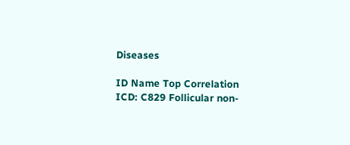Diseases

ID Name Top Correlation
ICD: C829 Follicular non-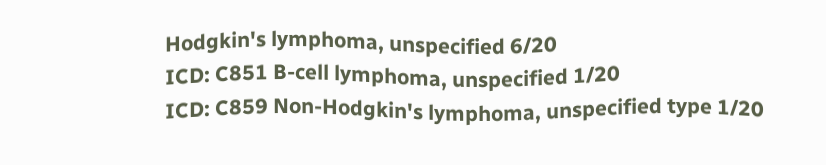Hodgkin's lymphoma, unspecified 6/20
ICD: C851 B-cell lymphoma, unspecified 1/20
ICD: C859 Non-Hodgkin's lymphoma, unspecified type 1/20